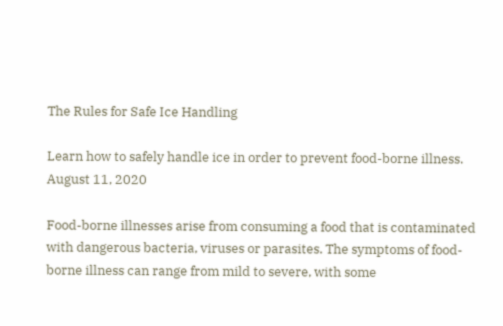The Rules for Safe Ice Handling

Learn how to safely handle ice in order to prevent food-borne illness.
August 11, 2020

Food-borne illnesses arise from consuming a food that is contaminated with dangerous bacteria, viruses or parasites. The symptoms of food-borne illness can range from mild to severe, with some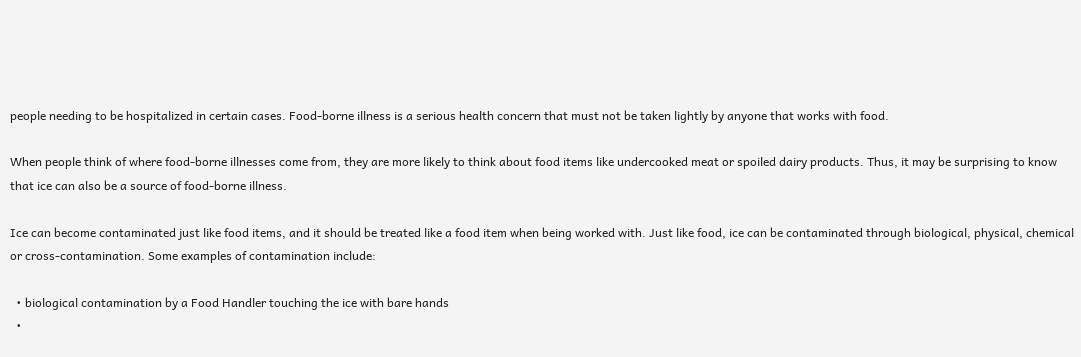people needing to be hospitalized in certain cases. Food-borne illness is a serious health concern that must not be taken lightly by anyone that works with food.

When people think of where food-borne illnesses come from, they are more likely to think about food items like undercooked meat or spoiled dairy products. Thus, it may be surprising to know that ice can also be a source of food-borne illness.

Ice can become contaminated just like food items, and it should be treated like a food item when being worked with. Just like food, ice can be contaminated through biological, physical, chemical or cross-contamination. Some examples of contamination include:

  • biological contamination by a Food Handler touching the ice with bare hands
  •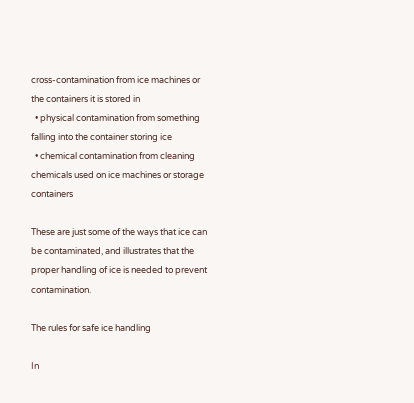cross-contamination from ice machines or the containers it is stored in
  • physical contamination from something falling into the container storing ice
  • chemical contamination from cleaning chemicals used on ice machines or storage containers

These are just some of the ways that ice can be contaminated, and illustrates that the proper handling of ice is needed to prevent contamination.

The rules for safe ice handling

In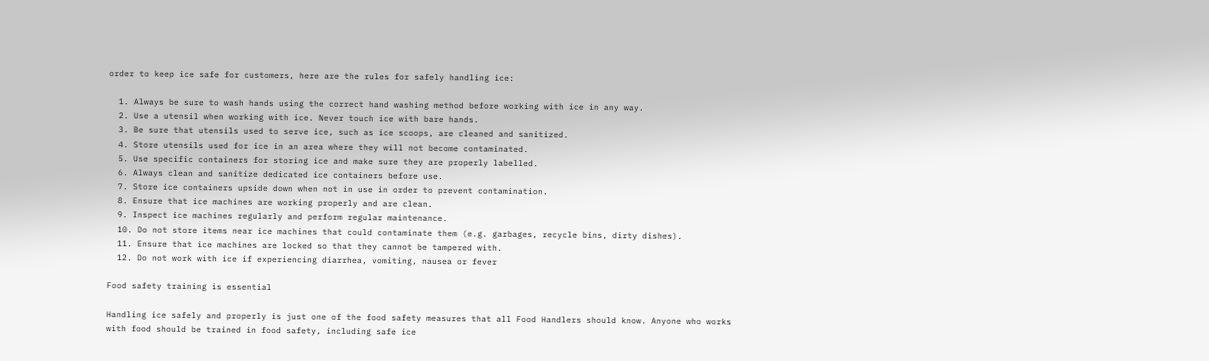order to keep ice safe for customers, here are the rules for safely handling ice:

  1. Always be sure to wash hands using the correct hand washing method before working with ice in any way.
  2. Use a utensil when working with ice. Never touch ice with bare hands.
  3. Be sure that utensils used to serve ice, such as ice scoops, are cleaned and sanitized.
  4. Store utensils used for ice in an area where they will not become contaminated.
  5. Use specific containers for storing ice and make sure they are properly labelled.
  6. Always clean and sanitize dedicated ice containers before use.
  7. Store ice containers upside down when not in use in order to prevent contamination.
  8. Ensure that ice machines are working properly and are clean.
  9. Inspect ice machines regularly and perform regular maintenance.
  10. Do not store items near ice machines that could contaminate them (e.g. garbages, recycle bins, dirty dishes).
  11. Ensure that ice machines are locked so that they cannot be tampered with.
  12. Do not work with ice if experiencing diarrhea, vomiting, nausea or fever

Food safety training is essential

Handling ice safely and properly is just one of the food safety measures that all Food Handlers should know. Anyone who works with food should be trained in food safety, including safe ice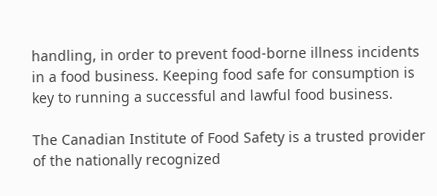handling, in order to prevent food-borne illness incidents in a food business. Keeping food safe for consumption is key to running a successful and lawful food business.

The Canadian Institute of Food Safety is a trusted provider of the nationally recognized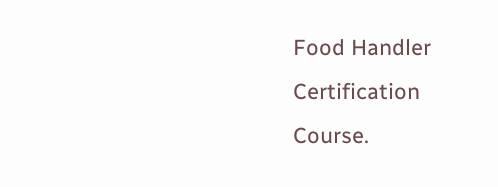Food Handler Certification Course.